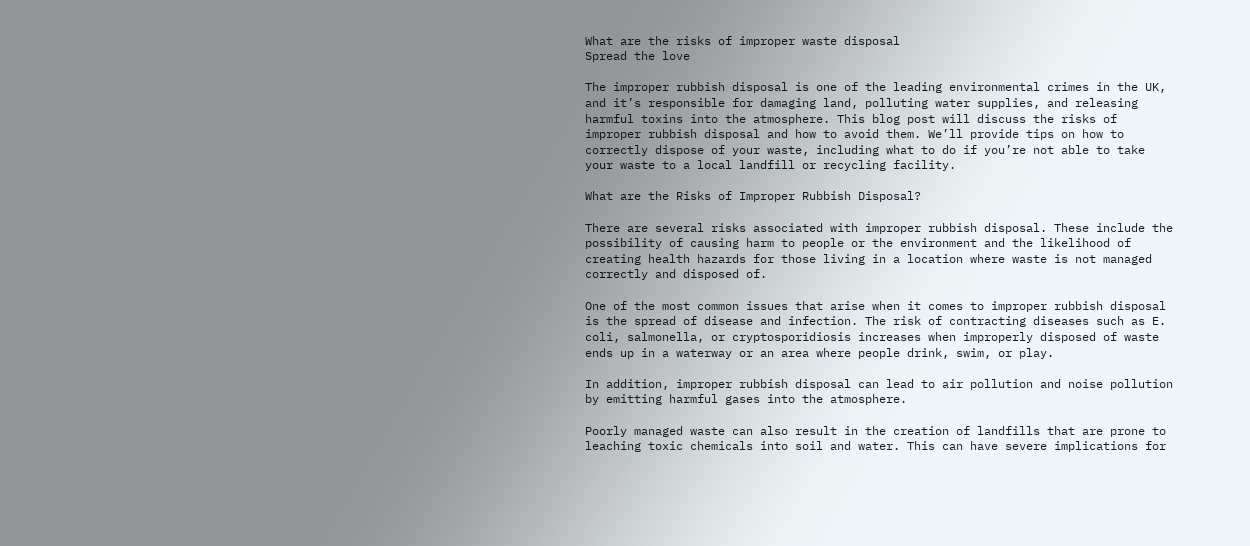What are the risks of improper waste disposal
Spread the love

The improper rubbish disposal is one of the leading environmental crimes in the UK, and it’s responsible for damaging land, polluting water supplies, and releasing harmful toxins into the atmosphere. This blog post will discuss the risks of improper rubbish disposal and how to avoid them. We’ll provide tips on how to correctly dispose of your waste, including what to do if you’re not able to take your waste to a local landfill or recycling facility.

What are the Risks of Improper Rubbish Disposal?

There are several risks associated with improper rubbish disposal. These include the possibility of causing harm to people or the environment and the likelihood of creating health hazards for those living in a location where waste is not managed correctly and disposed of.

One of the most common issues that arise when it comes to improper rubbish disposal is the spread of disease and infection. The risk of contracting diseases such as E. coli, salmonella, or cryptosporidiosis increases when improperly disposed of waste ends up in a waterway or an area where people drink, swim, or play.

In addition, improper rubbish disposal can lead to air pollution and noise pollution by emitting harmful gases into the atmosphere.

Poorly managed waste can also result in the creation of landfills that are prone to leaching toxic chemicals into soil and water. This can have severe implications for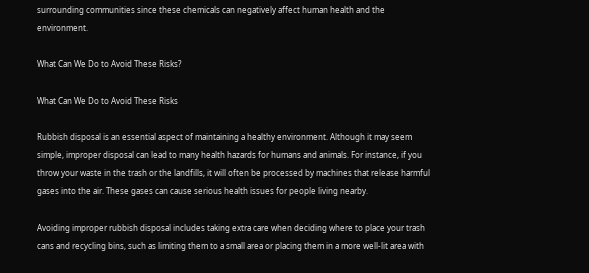surrounding communities since these chemicals can negatively affect human health and the environment.

What Can We Do to Avoid These Risks?

What Can We Do to Avoid These Risks

Rubbish disposal is an essential aspect of maintaining a healthy environment. Although it may seem simple, improper disposal can lead to many health hazards for humans and animals. For instance, if you throw your waste in the trash or the landfills, it will often be processed by machines that release harmful gases into the air. These gases can cause serious health issues for people living nearby.

Avoiding improper rubbish disposal includes taking extra care when deciding where to place your trash cans and recycling bins, such as limiting them to a small area or placing them in a more well-lit area with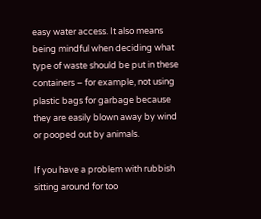easy water access. It also means being mindful when deciding what type of waste should be put in these containers – for example, not using plastic bags for garbage because they are easily blown away by wind or pooped out by animals.

If you have a problem with rubbish sitting around for too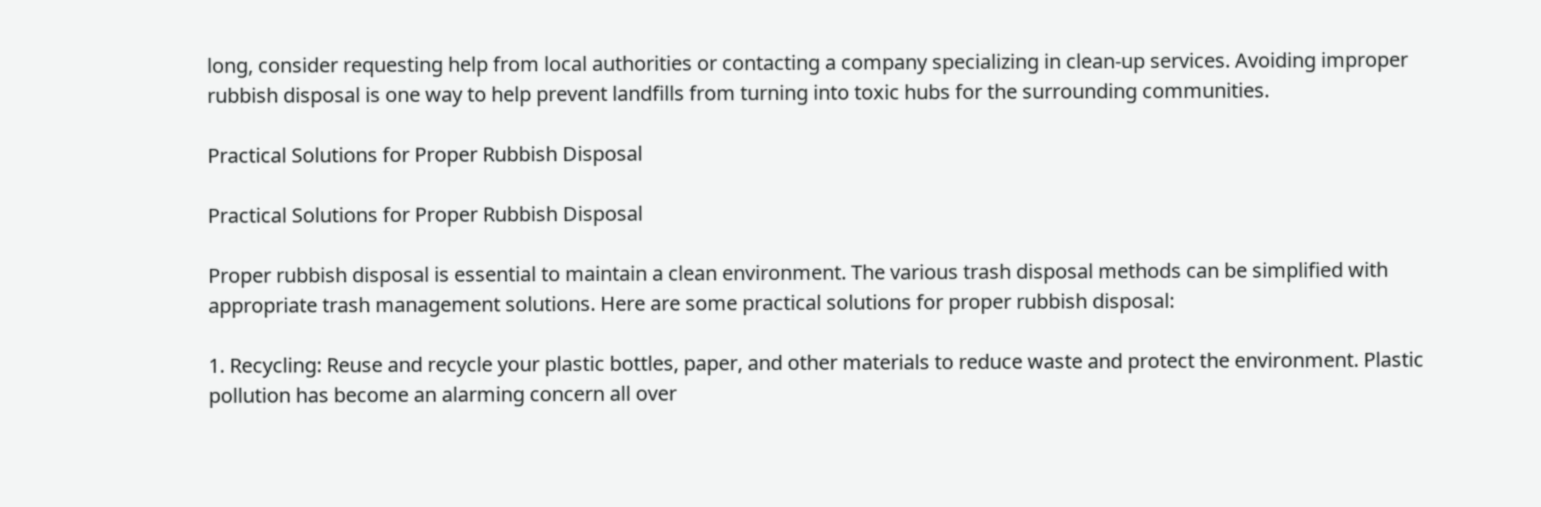long, consider requesting help from local authorities or contacting a company specializing in clean-up services. Avoiding improper rubbish disposal is one way to help prevent landfills from turning into toxic hubs for the surrounding communities.

Practical Solutions for Proper Rubbish Disposal

Practical Solutions for Proper Rubbish Disposal

Proper rubbish disposal is essential to maintain a clean environment. The various trash disposal methods can be simplified with appropriate trash management solutions. Here are some practical solutions for proper rubbish disposal:

1. Recycling: Reuse and recycle your plastic bottles, paper, and other materials to reduce waste and protect the environment. Plastic pollution has become an alarming concern all over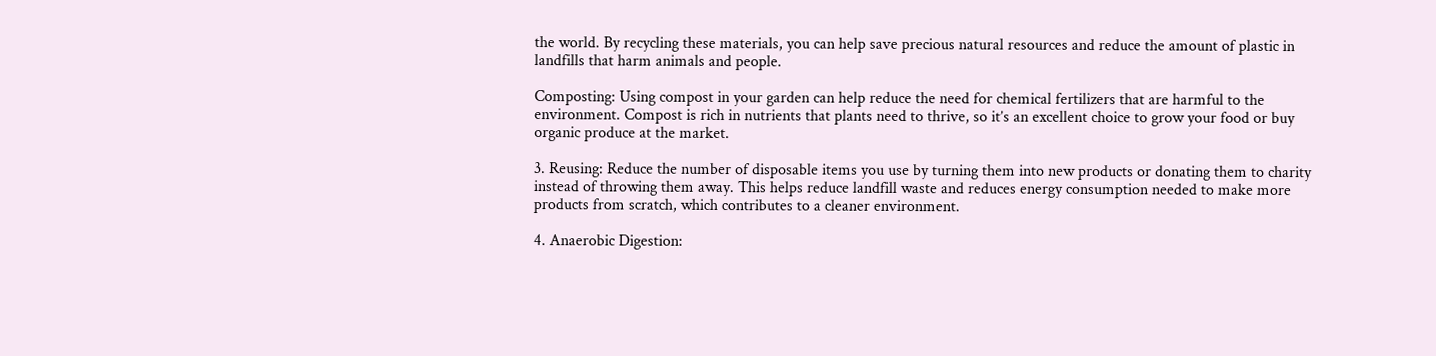the world. By recycling these materials, you can help save precious natural resources and reduce the amount of plastic in landfills that harm animals and people.

Composting: Using compost in your garden can help reduce the need for chemical fertilizers that are harmful to the environment. Compost is rich in nutrients that plants need to thrive, so it’s an excellent choice to grow your food or buy organic produce at the market.

3. Reusing: Reduce the number of disposable items you use by turning them into new products or donating them to charity instead of throwing them away. This helps reduce landfill waste and reduces energy consumption needed to make more products from scratch, which contributes to a cleaner environment.

4. Anaerobic Digestion: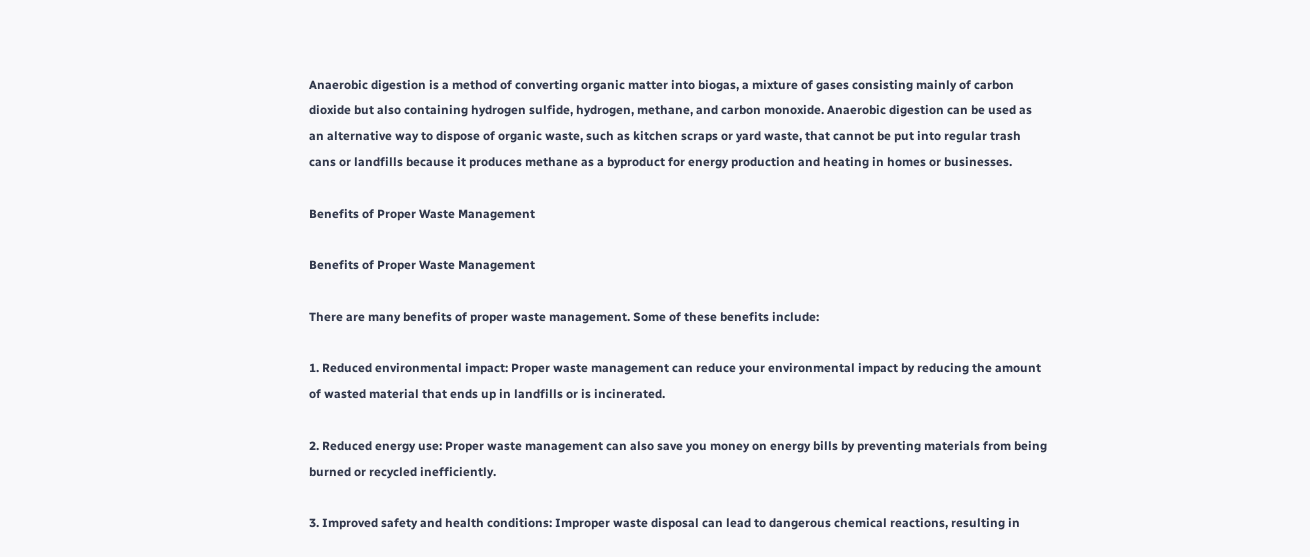Anaerobic digestion is a method of converting organic matter into biogas, a mixture of gases consisting mainly of carbon dioxide but also containing hydrogen sulfide, hydrogen, methane, and carbon monoxide. Anaerobic digestion can be used as an alternative way to dispose of organic waste, such as kitchen scraps or yard waste, that cannot be put into regular trash cans or landfills because it produces methane as a byproduct for energy production and heating in homes or businesses.

Benefits of Proper Waste Management

Benefits of Proper Waste Management

There are many benefits of proper waste management. Some of these benefits include:

1. Reduced environmental impact: Proper waste management can reduce your environmental impact by reducing the amount of wasted material that ends up in landfills or is incinerated.

2. Reduced energy use: Proper waste management can also save you money on energy bills by preventing materials from being burned or recycled inefficiently.

3. Improved safety and health conditions: Improper waste disposal can lead to dangerous chemical reactions, resulting in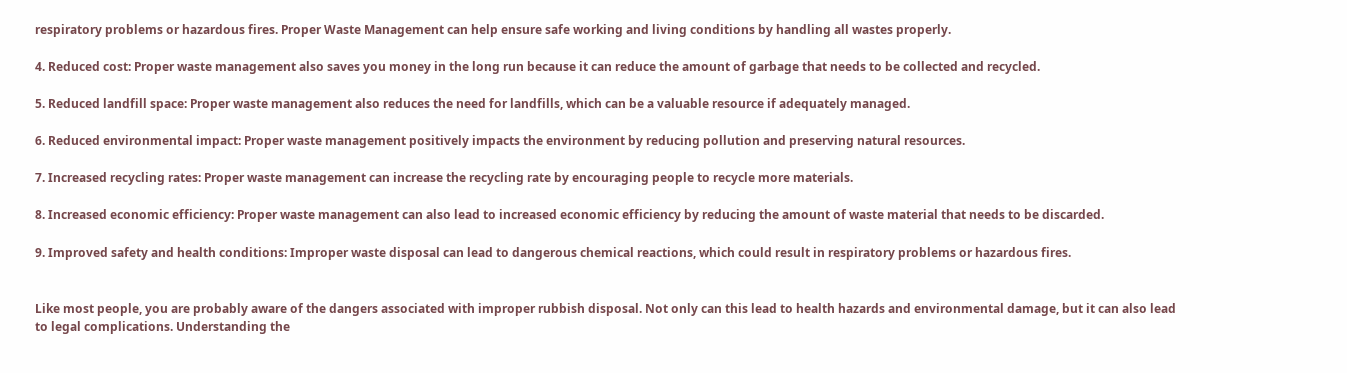respiratory problems or hazardous fires. Proper Waste Management can help ensure safe working and living conditions by handling all wastes properly.

4. Reduced cost: Proper waste management also saves you money in the long run because it can reduce the amount of garbage that needs to be collected and recycled.

5. Reduced landfill space: Proper waste management also reduces the need for landfills, which can be a valuable resource if adequately managed.

6. Reduced environmental impact: Proper waste management positively impacts the environment by reducing pollution and preserving natural resources.

7. Increased recycling rates: Proper waste management can increase the recycling rate by encouraging people to recycle more materials.

8. Increased economic efficiency: Proper waste management can also lead to increased economic efficiency by reducing the amount of waste material that needs to be discarded.

9. Improved safety and health conditions: Improper waste disposal can lead to dangerous chemical reactions, which could result in respiratory problems or hazardous fires.


Like most people, you are probably aware of the dangers associated with improper rubbish disposal. Not only can this lead to health hazards and environmental damage, but it can also lead to legal complications. Understanding the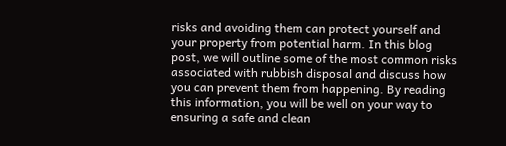risks and avoiding them can protect yourself and your property from potential harm. In this blog post, we will outline some of the most common risks associated with rubbish disposal and discuss how you can prevent them from happening. By reading this information, you will be well on your way to ensuring a safe and clean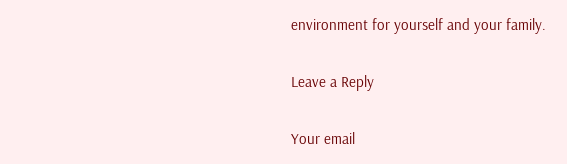environment for yourself and your family.

Leave a Reply

Your email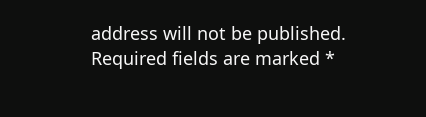address will not be published. Required fields are marked *